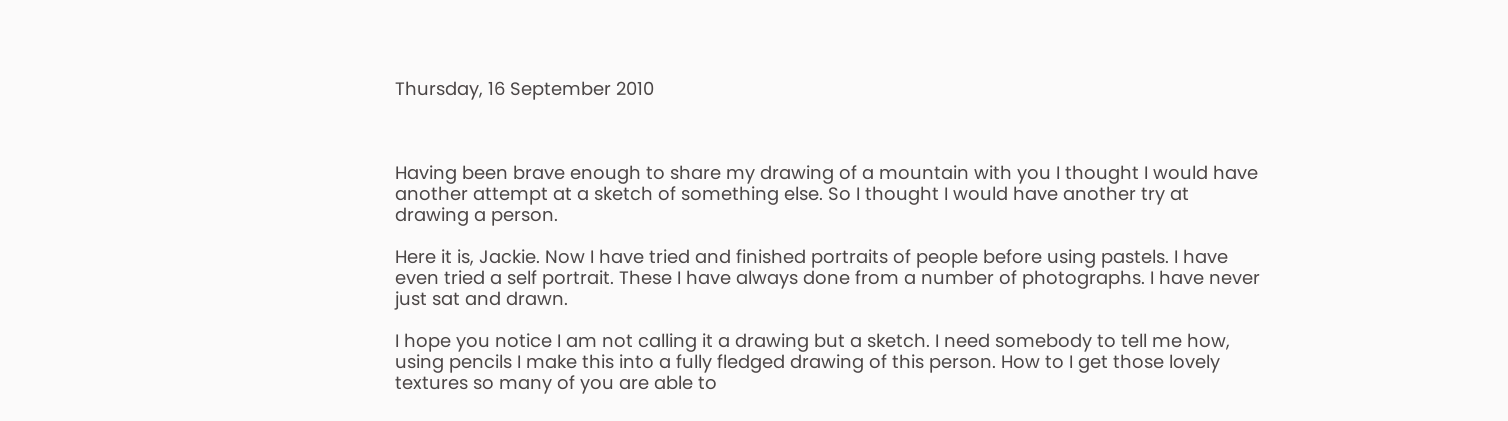Thursday, 16 September 2010



Having been brave enough to share my drawing of a mountain with you I thought I would have another attempt at a sketch of something else. So I thought I would have another try at drawing a person.

Here it is, Jackie. Now I have tried and finished portraits of people before using pastels. I have even tried a self portrait. These I have always done from a number of photographs. I have never just sat and drawn.

I hope you notice I am not calling it a drawing but a sketch. I need somebody to tell me how, using pencils I make this into a fully fledged drawing of this person. How to I get those lovely textures so many of you are able to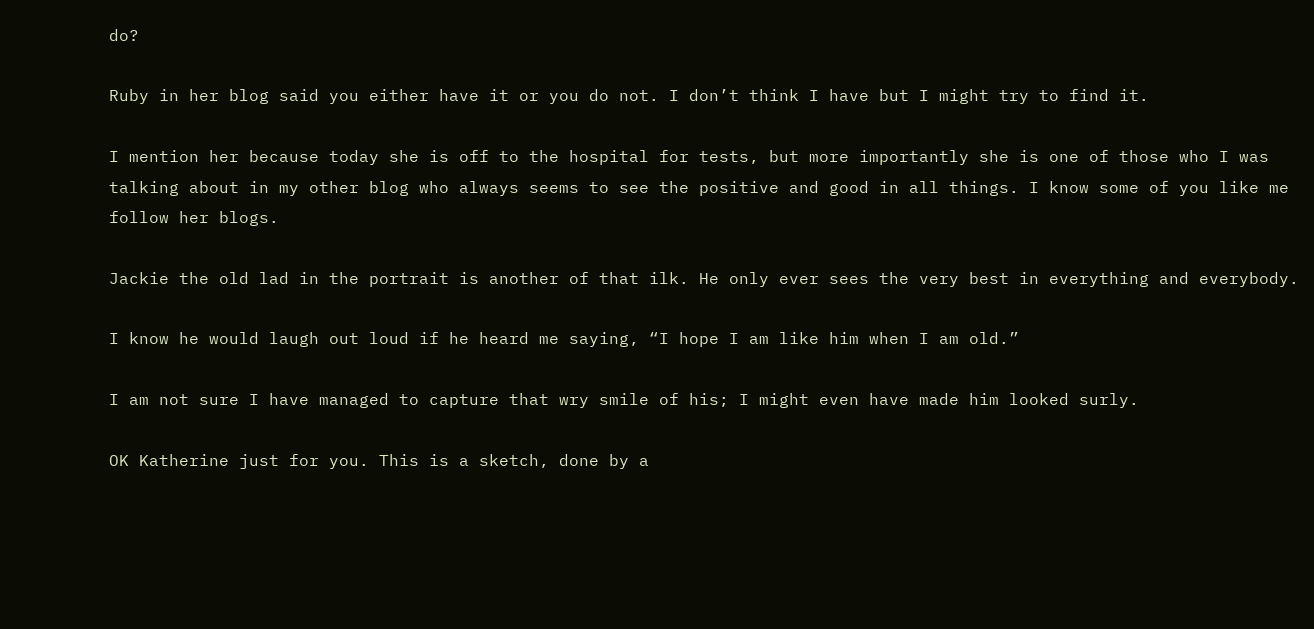do?

Ruby in her blog said you either have it or you do not. I don’t think I have but I might try to find it.

I mention her because today she is off to the hospital for tests, but more importantly she is one of those who I was talking about in my other blog who always seems to see the positive and good in all things. I know some of you like me follow her blogs.

Jackie the old lad in the portrait is another of that ilk. He only ever sees the very best in everything and everybody.

I know he would laugh out loud if he heard me saying, “I hope I am like him when I am old.”

I am not sure I have managed to capture that wry smile of his; I might even have made him looked surly.

OK Katherine just for you. This is a sketch, done by a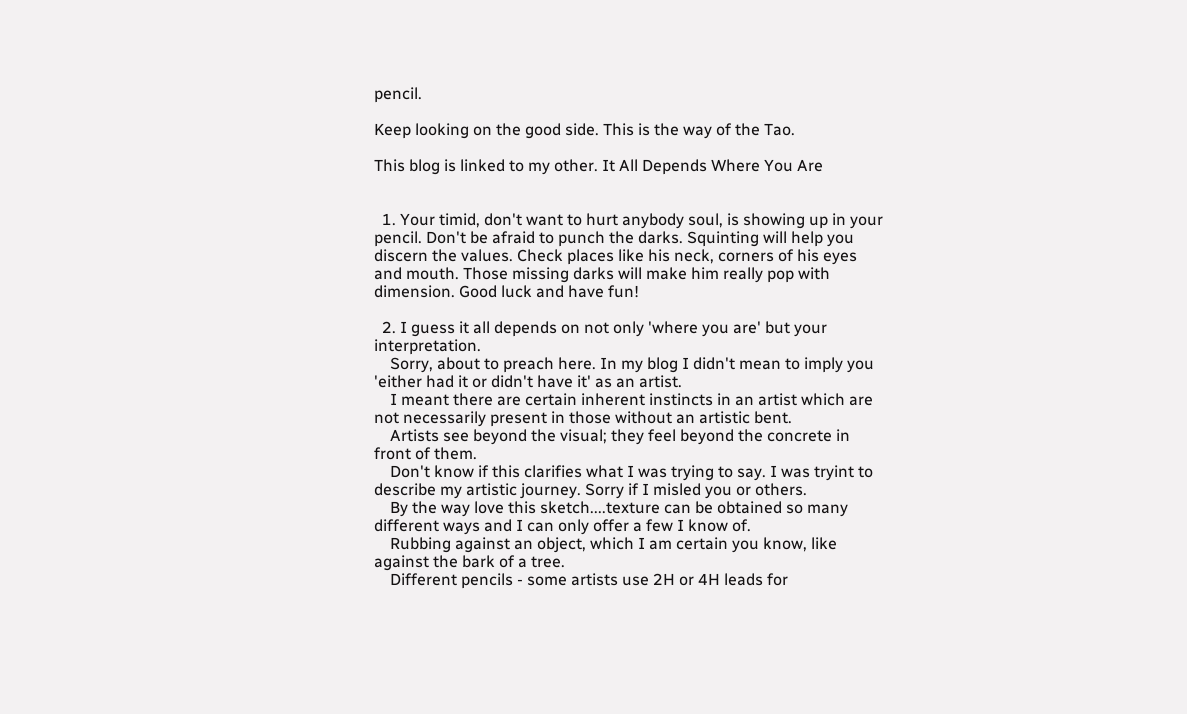pencil.

Keep looking on the good side. This is the way of the Tao.

This blog is linked to my other. It All Depends Where You Are


  1. Your timid, don't want to hurt anybody soul, is showing up in your pencil. Don't be afraid to punch the darks. Squinting will help you discern the values. Check places like his neck, corners of his eyes and mouth. Those missing darks will make him really pop with dimension. Good luck and have fun!

  2. I guess it all depends on not only 'where you are' but your interpretation.
    Sorry, about to preach here. In my blog I didn't mean to imply you 'either had it or didn't have it' as an artist.
    I meant there are certain inherent instincts in an artist which are not necessarily present in those without an artistic bent.
    Artists see beyond the visual; they feel beyond the concrete in front of them.
    Don't know if this clarifies what I was trying to say. I was tryint to describe my artistic journey. Sorry if I misled you or others.
    By the way love this sketch....texture can be obtained so many different ways and I can only offer a few I know of.
    Rubbing against an object, which I am certain you know, like against the bark of a tree.
    Different pencils - some artists use 2H or 4H leads for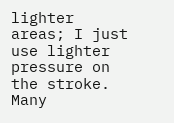lighter areas; I just use lighter pressure on the stroke. Many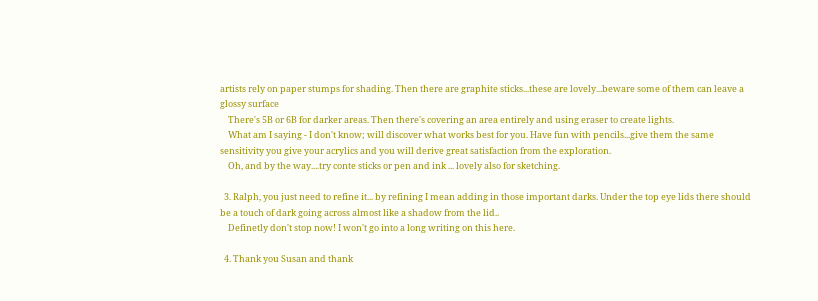artists rely on paper stumps for shading. Then there are graphite sticks...these are lovely...beware some of them can leave a glossy surface
    There's 5B or 6B for darker areas. Then there's covering an area entirely and using eraser to create lights.
    What am I saying - I don't know; will discover what works best for you. Have fun with pencils...give them the same sensitivity you give your acrylics and you will derive great satisfaction from the exploration.
    Oh, and by the way....try conte sticks or pen and ink ... lovely also for sketching.

  3. Ralph, you just need to refine it... by refining I mean adding in those important darks. Under the top eye lids there should be a touch of dark going across almost like a shadow from the lid..
    Definetly don't stop now! I won't go into a long writing on this here.

  4. Thank you Susan and thank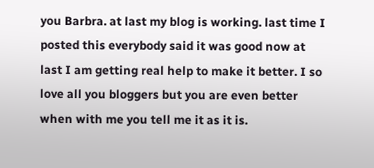you Barbra. at last my blog is working. last time I posted this everybody said it was good now at last I am getting real help to make it better. I so love all you bloggers but you are even better when with me you tell me it as it is.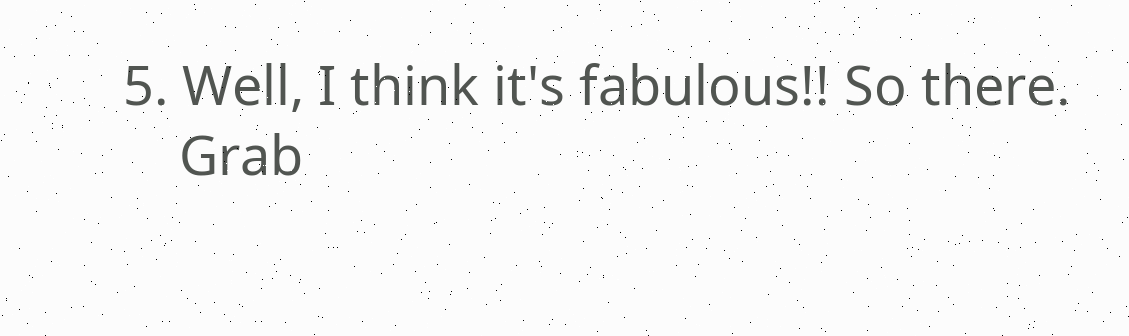5. Well, I think it's fabulous!! So there.
    Grab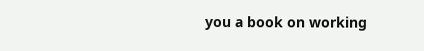you a book on working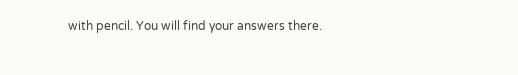with pencil. You will find your answers there.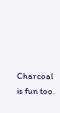Charcoal is fun too.